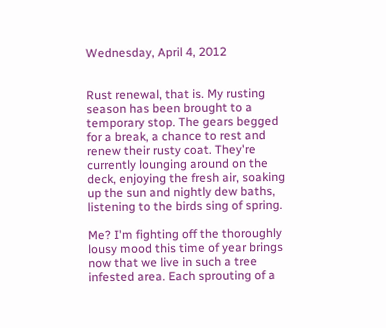Wednesday, April 4, 2012


Rust renewal, that is. My rusting season has been brought to a temporary stop. The gears begged for a break, a chance to rest and renew their rusty coat. They're currently lounging around on the deck, enjoying the fresh air, soaking up the sun and nightly dew baths, listening to the birds sing of spring.

Me? I'm fighting off the thoroughly lousy mood this time of year brings now that we live in such a tree infested area. Each sprouting of a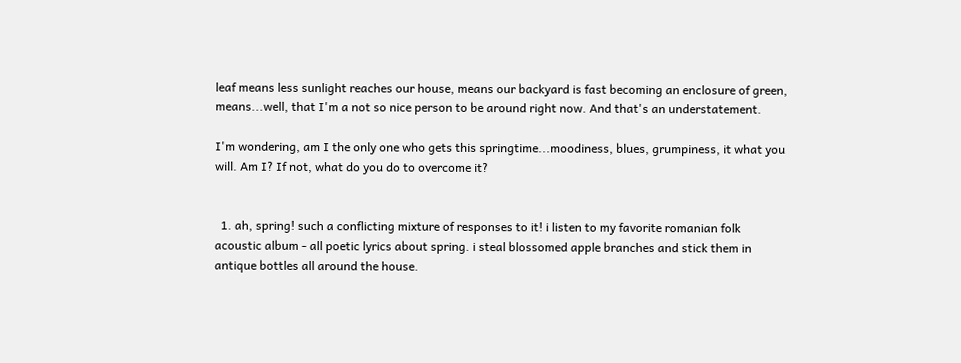leaf means less sunlight reaches our house, means our backyard is fast becoming an enclosure of green, means...well, that I'm a not so nice person to be around right now. And that's an understatement.

I'm wondering, am I the only one who gets this springtime...moodiness, blues, grumpiness, it what you will. Am I? If not, what do you do to overcome it?


  1. ah, spring! such a conflicting mixture of responses to it! i listen to my favorite romanian folk acoustic album - all poetic lyrics about spring. i steal blossomed apple branches and stick them in antique bottles all around the house.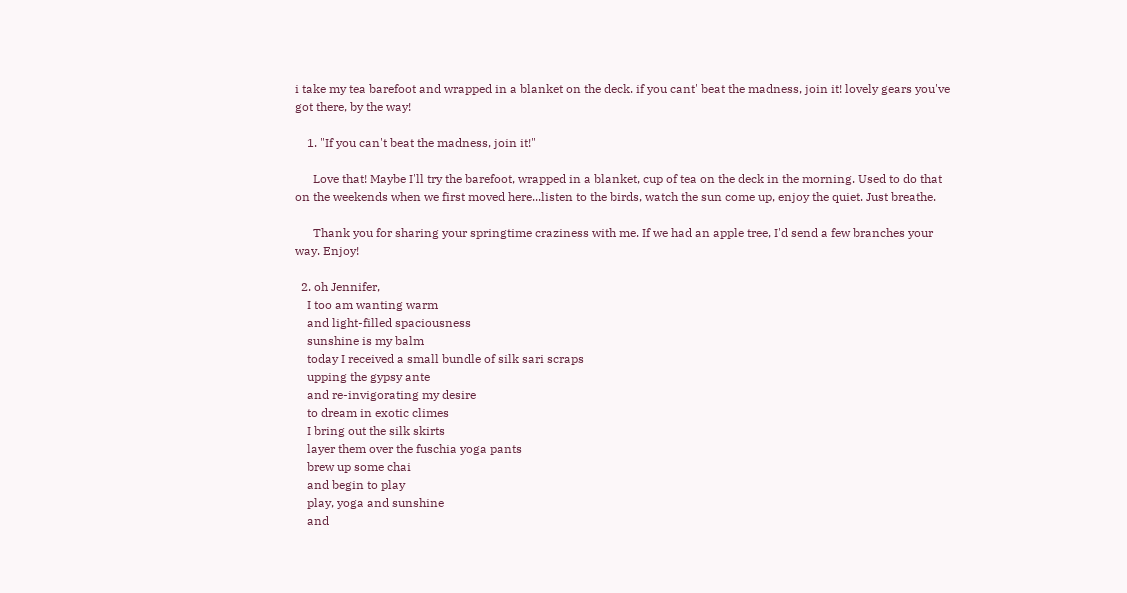i take my tea barefoot and wrapped in a blanket on the deck. if you cant' beat the madness, join it! lovely gears you've got there, by the way!

    1. "If you can't beat the madness, join it!"

      Love that! Maybe I'll try the barefoot, wrapped in a blanket, cup of tea on the deck in the morning. Used to do that on the weekends when we first moved here...listen to the birds, watch the sun come up, enjoy the quiet. Just breathe.

      Thank you for sharing your springtime craziness with me. If we had an apple tree, I'd send a few branches your way. Enjoy!

  2. oh Jennifer,
    I too am wanting warm
    and light-filled spaciousness
    sunshine is my balm
    today I received a small bundle of silk sari scraps
    upping the gypsy ante
    and re-invigorating my desire
    to dream in exotic climes
    I bring out the silk skirts
    layer them over the fuschia yoga pants
    brew up some chai
    and begin to play
    play, yoga and sunshine
    and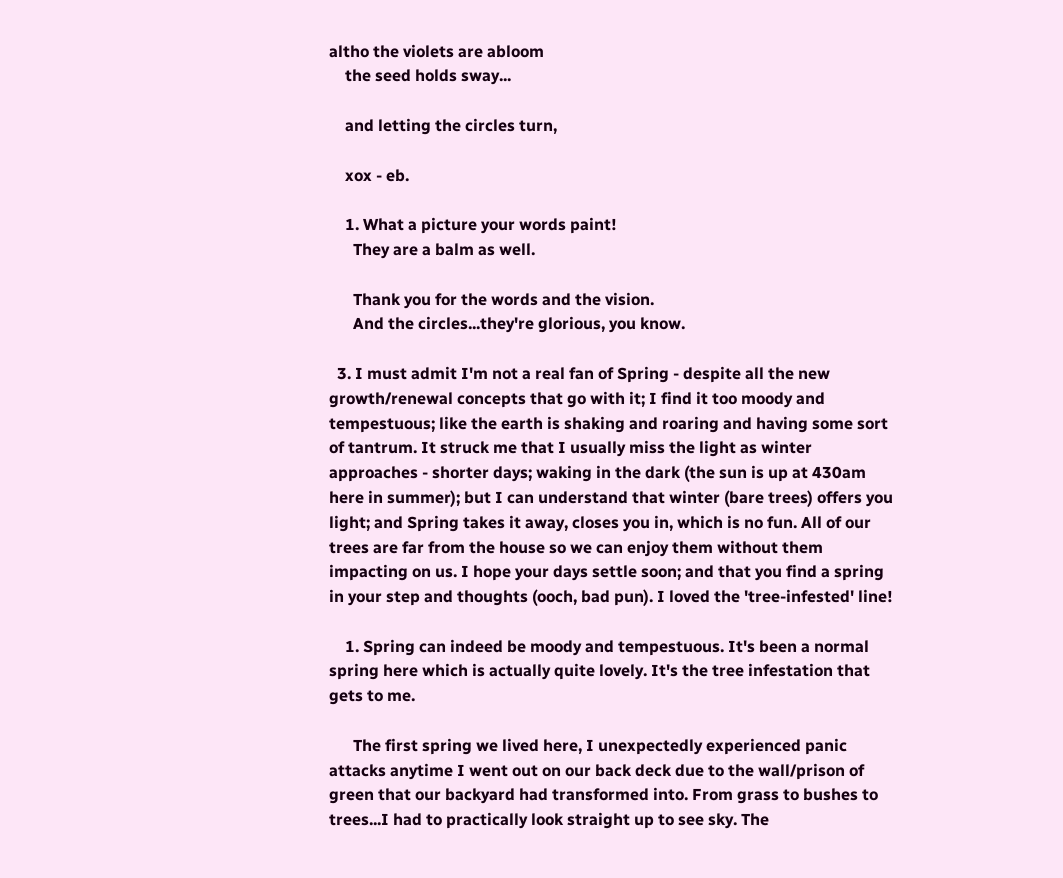altho the violets are abloom
    the seed holds sway...

    and letting the circles turn,

    xox - eb.

    1. What a picture your words paint!
      They are a balm as well.

      Thank you for the words and the vision.
      And the circles...they're glorious, you know.

  3. I must admit I'm not a real fan of Spring - despite all the new growth/renewal concepts that go with it; I find it too moody and tempestuous; like the earth is shaking and roaring and having some sort of tantrum. It struck me that I usually miss the light as winter approaches - shorter days; waking in the dark (the sun is up at 430am here in summer); but I can understand that winter (bare trees) offers you light; and Spring takes it away, closes you in, which is no fun. All of our trees are far from the house so we can enjoy them without them impacting on us. I hope your days settle soon; and that you find a spring in your step and thoughts (ooch, bad pun). I loved the 'tree-infested' line!

    1. Spring can indeed be moody and tempestuous. It's been a normal spring here which is actually quite lovely. It's the tree infestation that gets to me.

      The first spring we lived here, I unexpectedly experienced panic attacks anytime I went out on our back deck due to the wall/prison of green that our backyard had transformed into. From grass to bushes to trees...I had to practically look straight up to see sky. The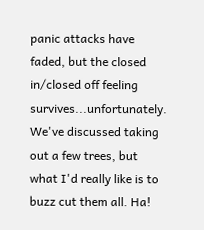panic attacks have faded, but the closed in/closed off feeling survives...unfortunately. We've discussed taking out a few trees, but what I'd really like is to buzz cut them all. Ha!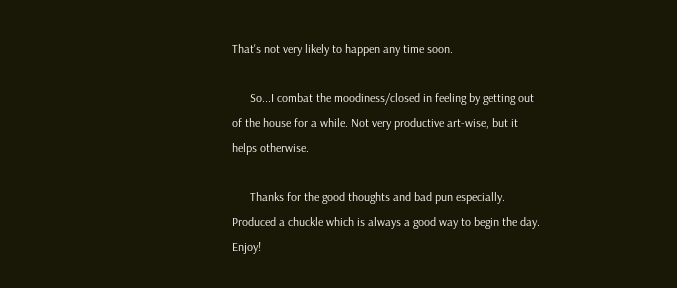That's not very likely to happen any time soon.

      So...I combat the moodiness/closed in feeling by getting out of the house for a while. Not very productive art-wise, but it helps otherwise.

      Thanks for the good thoughts and bad pun especially. Produced a chuckle which is always a good way to begin the day. Enjoy!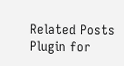Related Posts Plugin for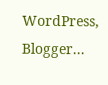WordPress, Blogger...